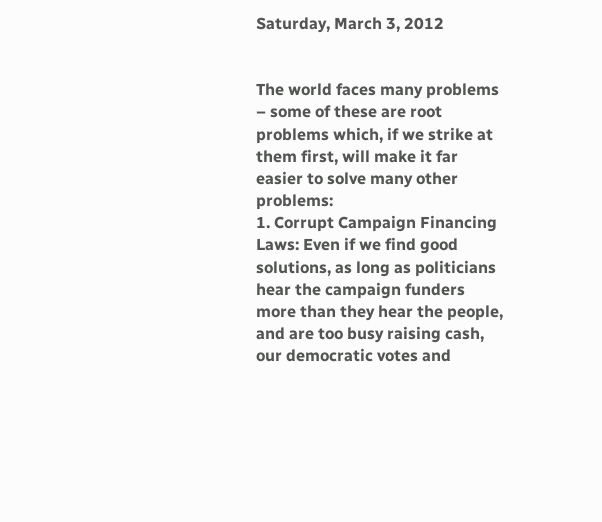Saturday, March 3, 2012


The world faces many problems – some of these are root problems which, if we strike at them first, will make it far easier to solve many other problems:
1. Corrupt Campaign Financing Laws: Even if we find good solutions, as long as politicians hear the campaign funders more than they hear the people, and are too busy raising cash, our democratic votes and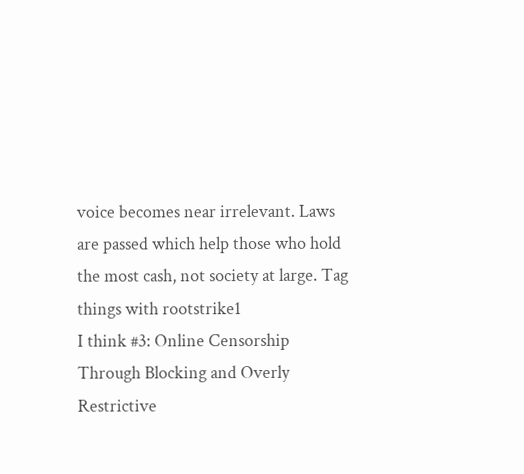voice becomes near irrelevant. Laws are passed which help those who hold the most cash, not society at large. Tag things with rootstrike1
I think #3: Online Censorship Through Blocking and Overly Restrictive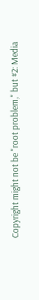Copyright might not be "root problem," but #2: Media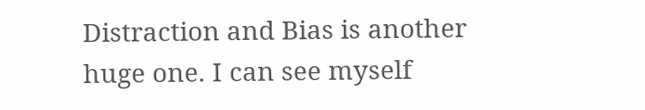Distraction and Bias is another huge one. I can see myself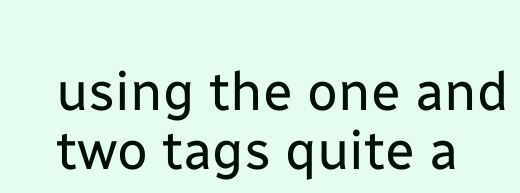using the one and two tags quite a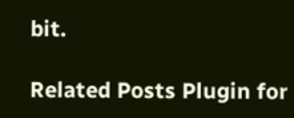bit.

Related Posts Plugin for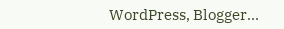WordPress, Blogger...